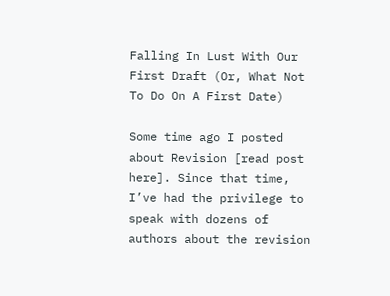Falling In Lust With Our First Draft (Or, What Not To Do On A First Date)

Some time ago I posted about Revision [read post here]. Since that time, I’ve had the privilege to speak with dozens of authors about the revision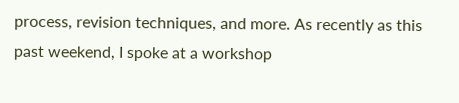process, revision techniques, and more. As recently as this past weekend, I spoke at a workshop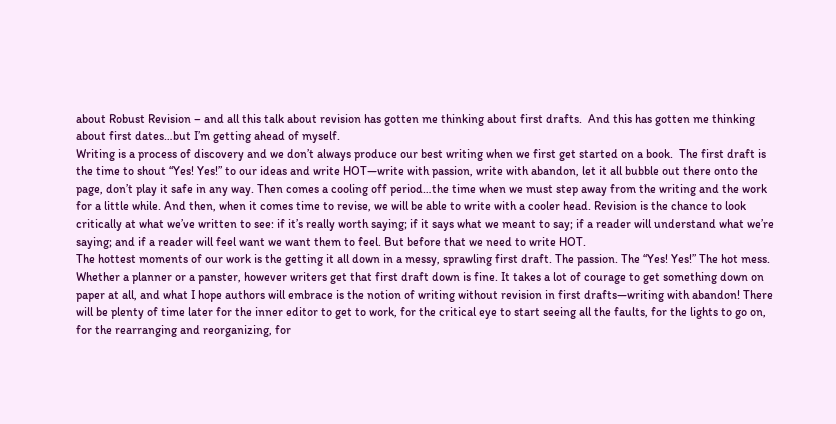about Robust Revision – and all this talk about revision has gotten me thinking about first drafts.  And this has gotten me thinking about first dates…but I’m getting ahead of myself.
Writing is a process of discovery and we don’t always produce our best writing when we first get started on a book.  The first draft is the time to shout “Yes! Yes!” to our ideas and write HOT—write with passion, write with abandon, let it all bubble out there onto the page, don’t play it safe in any way. Then comes a cooling off period…the time when we must step away from the writing and the work for a little while. And then, when it comes time to revise, we will be able to write with a cooler head. Revision is the chance to look critically at what we’ve written to see: if it’s really worth saying; if it says what we meant to say; if a reader will understand what we’re saying; and if a reader will feel want we want them to feel. But before that we need to write HOT.
The hottest moments of our work is the getting it all down in a messy, sprawling first draft. The passion. The “Yes! Yes!” The hot mess. Whether a planner or a panster, however writers get that first draft down is fine. It takes a lot of courage to get something down on paper at all, and what I hope authors will embrace is the notion of writing without revision in first drafts—writing with abandon! There will be plenty of time later for the inner editor to get to work, for the critical eye to start seeing all the faults, for the lights to go on, for the rearranging and reorganizing, for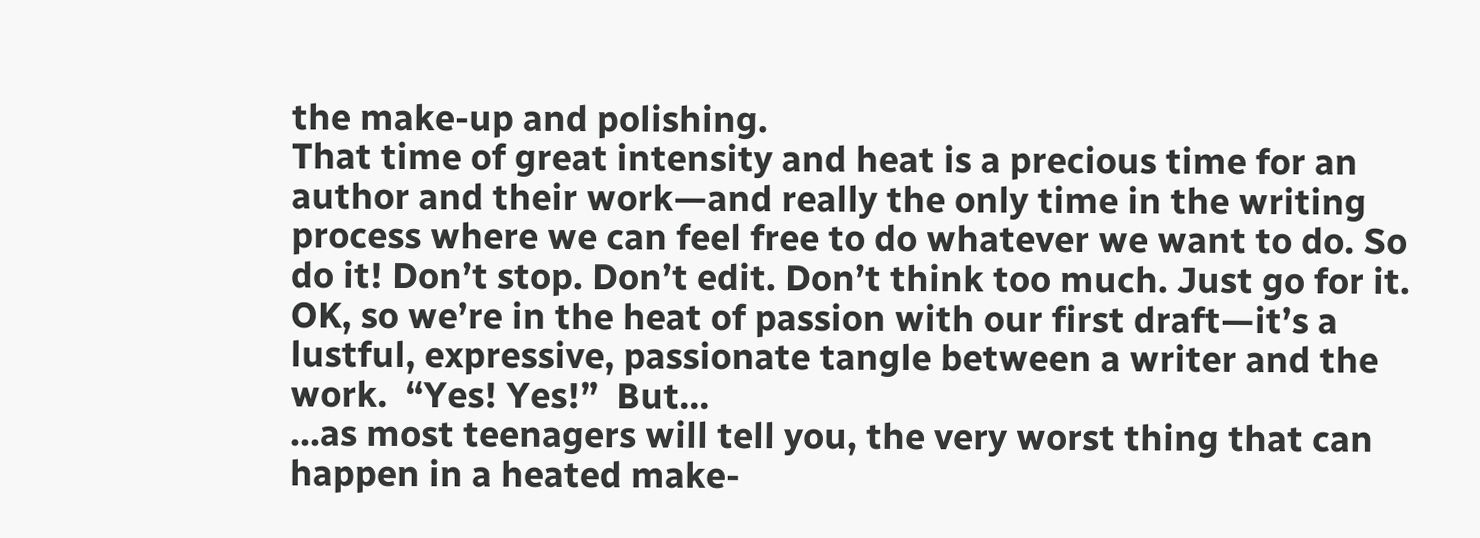the make-up and polishing.
That time of great intensity and heat is a precious time for an author and their work—and really the only time in the writing process where we can feel free to do whatever we want to do. So do it! Don’t stop. Don’t edit. Don’t think too much. Just go for it.
OK, so we’re in the heat of passion with our first draft—it’s a lustful, expressive, passionate tangle between a writer and the work.  “Yes! Yes!”  But…
…as most teenagers will tell you, the very worst thing that can happen in a heated make-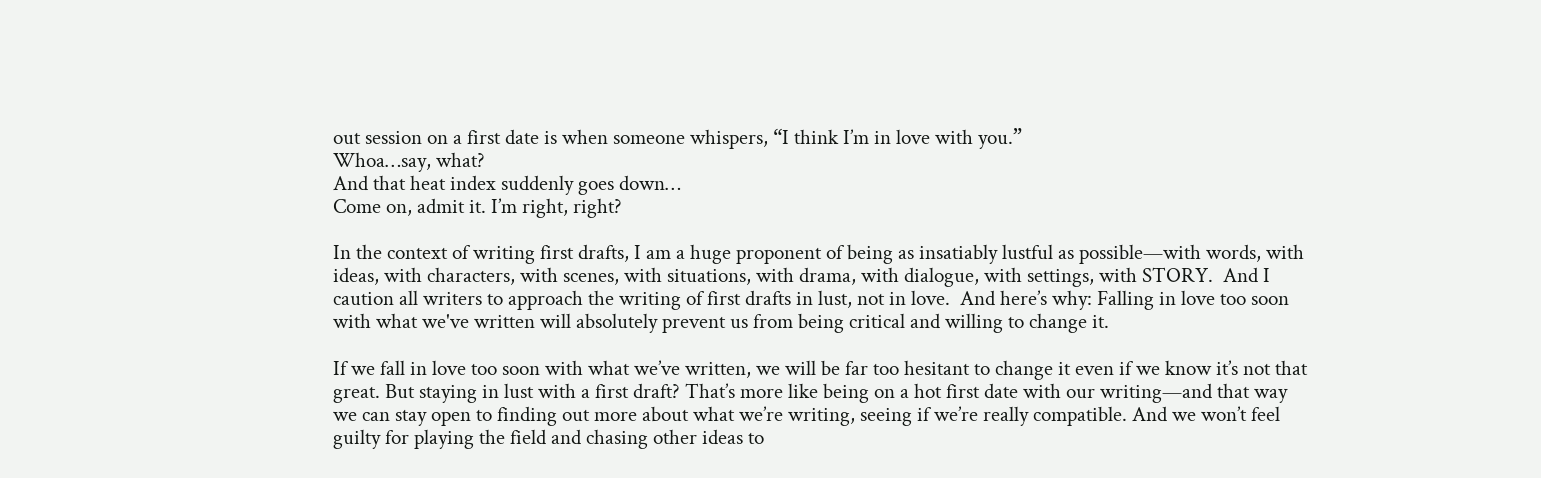out session on a first date is when someone whispers, “I think I’m in love with you.”
Whoa…say, what?
And that heat index suddenly goes down…
Come on, admit it. I’m right, right?

In the context of writing first drafts, I am a huge proponent of being as insatiably lustful as possible—with words, with ideas, with characters, with scenes, with situations, with drama, with dialogue, with settings, with STORY.  And I caution all writers to approach the writing of first drafts in lust, not in love.  And here’s why: Falling in love too soon with what we've written will absolutely prevent us from being critical and willing to change it.

If we fall in love too soon with what we’ve written, we will be far too hesitant to change it even if we know it’s not that great. But staying in lust with a first draft? That’s more like being on a hot first date with our writing—and that way we can stay open to finding out more about what we’re writing, seeing if we’re really compatible. And we won’t feel guilty for playing the field and chasing other ideas to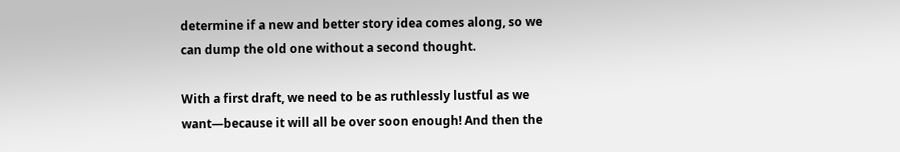determine if a new and better story idea comes along, so we can dump the old one without a second thought.

With a first draft, we need to be as ruthlessly lustful as we want—because it will all be over soon enough! And then the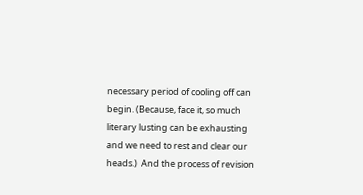necessary period of cooling off can begin. (Because, face it, so much literary lusting can be exhausting and we need to rest and clear our heads.)  And the process of revision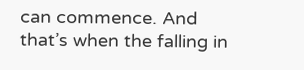can commence. And that’s when the falling in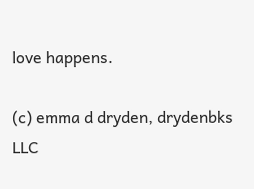love happens.

(c) emma d dryden, drydenbks LLC